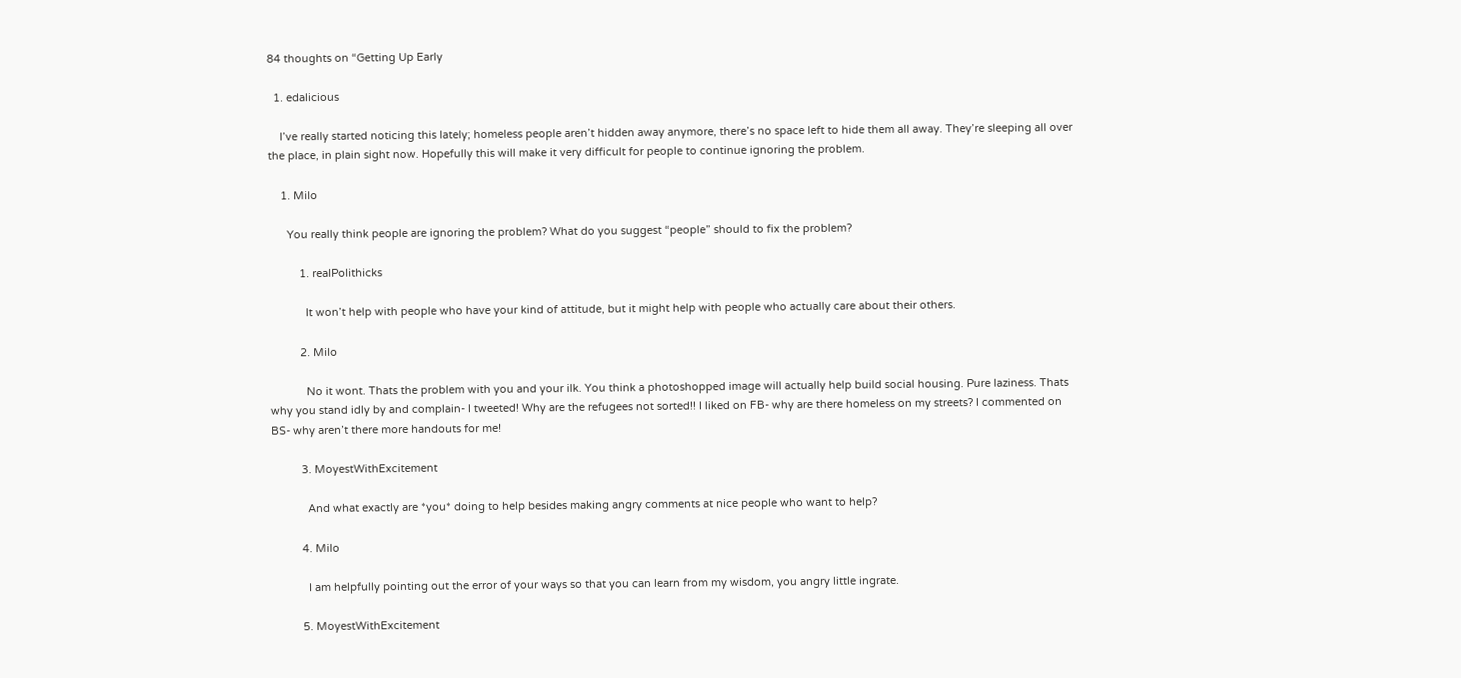84 thoughts on “Getting Up Early

  1. edalicious

    I’ve really started noticing this lately; homeless people aren’t hidden away anymore, there’s no space left to hide them all away. They’re sleeping all over the place, in plain sight now. Hopefully this will make it very difficult for people to continue ignoring the problem.

    1. Milo

      You really think people are ignoring the problem? What do you suggest “people” should to fix the problem?

          1. realPolithicks

            It won’t help with people who have your kind of attitude, but it might help with people who actually care about their others.

          2. Milo

            No it wont. Thats the problem with you and your ilk. You think a photoshopped image will actually help build social housing. Pure laziness. Thats why you stand idly by and complain- I tweeted! Why are the refugees not sorted!! I liked on FB- why are there homeless on my streets? I commented on BS- why aren’t there more handouts for me!

          3. MoyestWithExcitement

            And what exactly are *you* doing to help besides making angry comments at nice people who want to help?

          4. Milo

            I am helpfully pointing out the error of your ways so that you can learn from my wisdom, you angry little ingrate.

          5. MoyestWithExcitement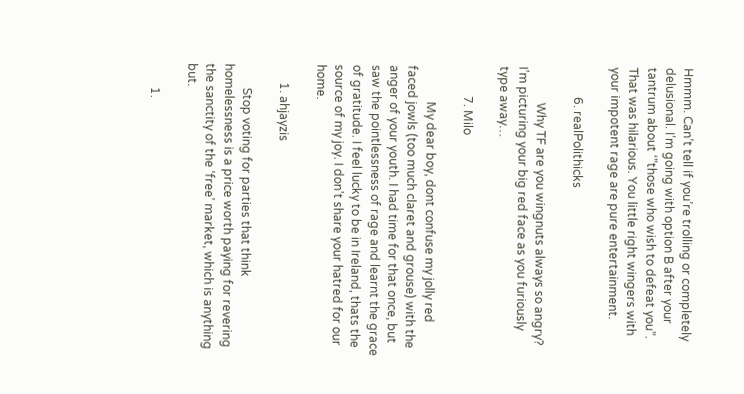Hmmm. Can’t tell if you’re trolling or completely delusional. I’m going with option B after your tantrum about ‘”those who wish to defeat you”. That was hilarious. You little right wingers with your impotent rage are pure entertainment.

          6. realPolithicks

            Why TF are you wingnuts always so angry? I’m picturing your big red face as you furiously type away…

          7. Milo

            My dear boy, dont confuse my jolly red faced jowls (too much claret and grouse) with the anger of your youth. I had time for that once, but saw the pointlessness of rage and learnt the grace of gratitude. I feel lucky to be in Ireland, thats the source of my joy. I don’t share your hatred for our home.

      1. ahjayzis

        Stop voting for parties that think homelessness is a price worth paying for revering the sanctity of the ‘free’ market, which is anything but.

        1.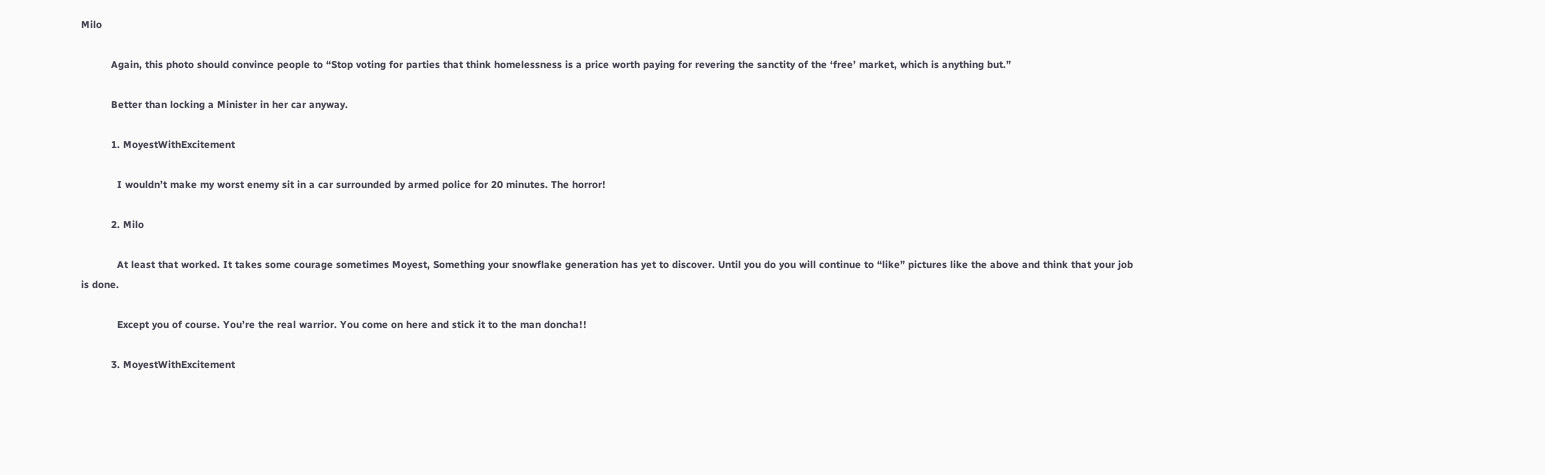Milo

          Again, this photo should convince people to “Stop voting for parties that think homelessness is a price worth paying for revering the sanctity of the ‘free’ market, which is anything but.”

          Better than locking a Minister in her car anyway.

          1. MoyestWithExcitement

            I wouldn’t make my worst enemy sit in a car surrounded by armed police for 20 minutes. The horror!

          2. Milo

            At least that worked. It takes some courage sometimes Moyest, Something your snowflake generation has yet to discover. Until you do you will continue to “like” pictures like the above and think that your job is done.

            Except you of course. You’re the real warrior. You come on here and stick it to the man doncha!!

          3. MoyestWithExcitement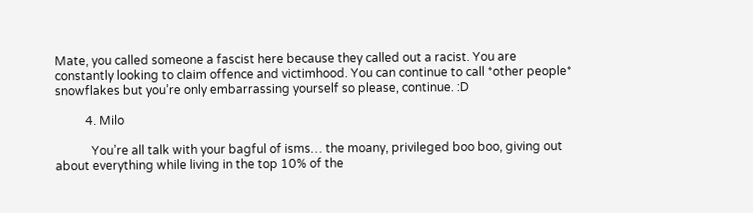Mate, you called someone a fascist here because they called out a racist. You are constantly looking to claim offence and victimhood. You can continue to call *other people* snowflakes but you’re only embarrassing yourself so please, continue. :D

          4. Milo

            You’re all talk with your bagful of isms… the moany, privileged boo boo, giving out about everything while living in the top 10% of the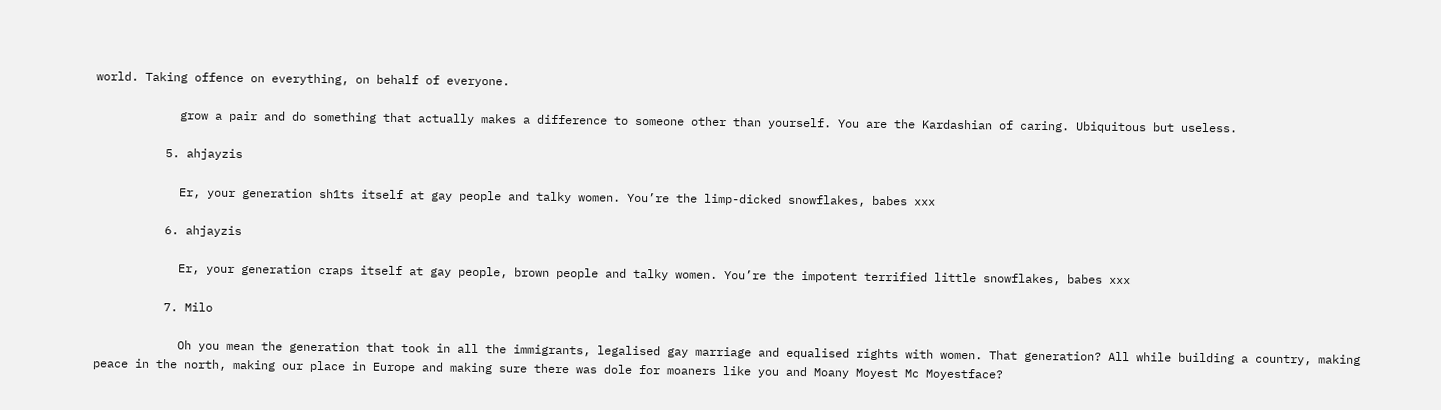world. Taking offence on everything, on behalf of everyone.

            grow a pair and do something that actually makes a difference to someone other than yourself. You are the Kardashian of caring. Ubiquitous but useless.

          5. ahjayzis

            Er, your generation sh1ts itself at gay people and talky women. You’re the limp-dicked snowflakes, babes xxx

          6. ahjayzis

            Er, your generation craps itself at gay people, brown people and talky women. You’re the impotent terrified little snowflakes, babes xxx

          7. Milo

            Oh you mean the generation that took in all the immigrants, legalised gay marriage and equalised rights with women. That generation? All while building a country, making peace in the north, making our place in Europe and making sure there was dole for moaners like you and Moany Moyest Mc Moyestface?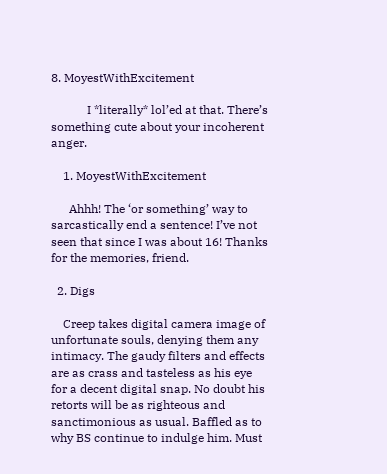8. MoyestWithExcitement

            I *literally* lol’ed at that. There’s something cute about your incoherent anger.

    1. MoyestWithExcitement

      Ahhh! The ‘or something’ way to sarcastically end a sentence! I’ve not seen that since I was about 16! Thanks for the memories, friend.

  2. Digs

    Creep takes digital camera image of unfortunate souls, denying them any intimacy. The gaudy filters and effects are as crass and tasteless as his eye for a decent digital snap. No doubt his retorts will be as righteous and sanctimonious as usual. Baffled as to why BS continue to indulge him. Must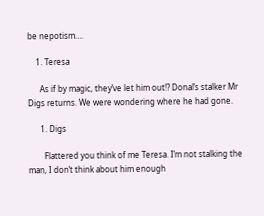be nepotism….

    1. Teresa

      As if by magic, they’ve let him out!? Donal’s stalker Mr Digs returns. We were wondering where he had gone.

      1. Digs

        Flattered you think of me Teresa. I’m not stalking the man, I don’t think about him enough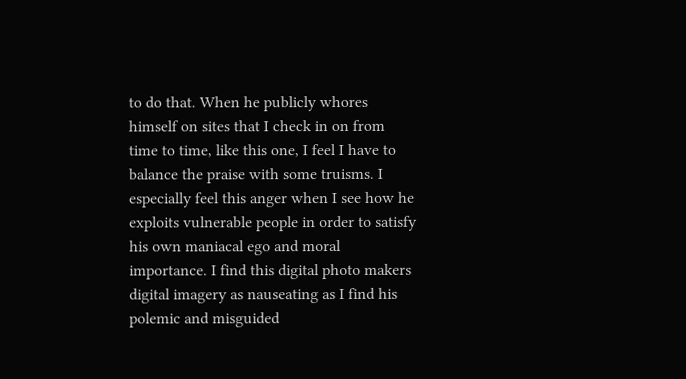to do that. When he publicly whores himself on sites that I check in on from time to time, like this one, I feel I have to balance the praise with some truisms. I especially feel this anger when I see how he exploits vulnerable people in order to satisfy his own maniacal ego and moral importance. I find this digital photo makers digital imagery as nauseating as I find his polemic and misguided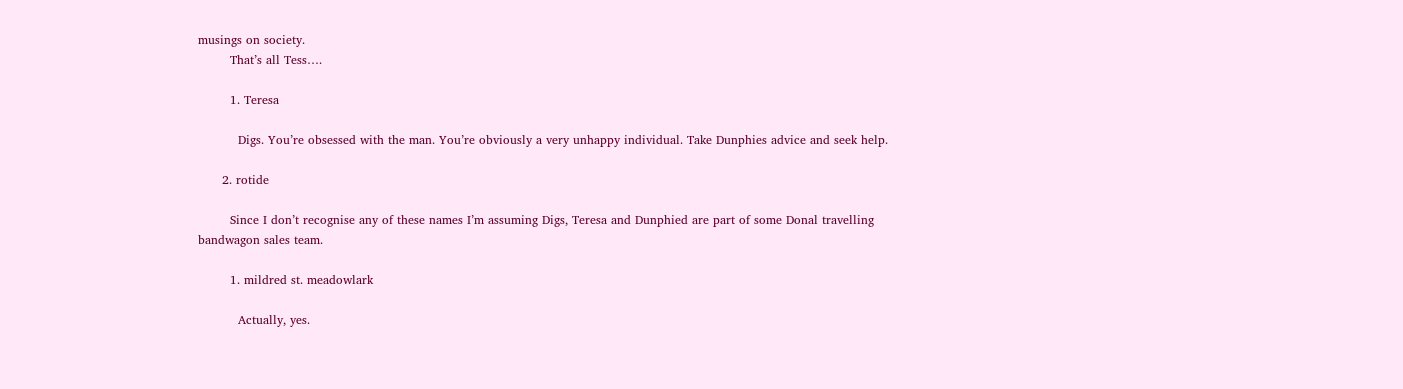musings on society.
        That’s all Tess….

        1. Teresa

          Digs. You’re obsessed with the man. You’re obviously a very unhappy individual. Take Dunphies advice and seek help.

      2. rotide

        Since I don’t recognise any of these names I’m assuming Digs, Teresa and Dunphied are part of some Donal travelling bandwagon sales team.

        1. mildred st. meadowlark

          Actually, yes.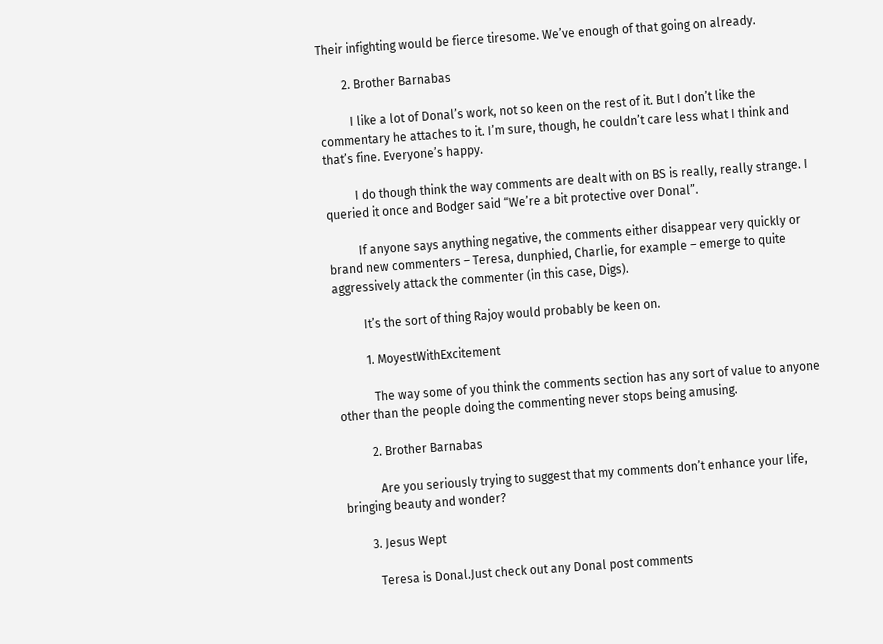Their infighting would be fierce tiresome. We’ve enough of that going on already.

        2. Brother Barnabas

          I like a lot of Donal’s work, not so keen on the rest of it. But I don’t like the commentary he attaches to it. I’m sure, though, he couldn’t care less what I think and that’s fine. Everyone’s happy.

          I do though think the way comments are dealt with on BS is really, really strange. I queried it once and Bodger said “We’re a bit protective over Donal”.

          If anyone says anything negative, the comments either disappear very quickly or brand new commenters – Teresa, dunphied, Charlie, for example – emerge to quite aggressively attack the commenter (in this case, Digs).

          It’s the sort of thing Rajoy would probably be keen on.

          1. MoyestWithExcitement

            The way some of you think the comments section has any sort of value to anyone other than the people doing the commenting never stops being amusing.

          2. Brother Barnabas

            Are you seriously trying to suggest that my comments don’t enhance your life, bringing beauty and wonder?

        3. Jesus Wept

          Teresa is Donal.Just check out any Donal post comments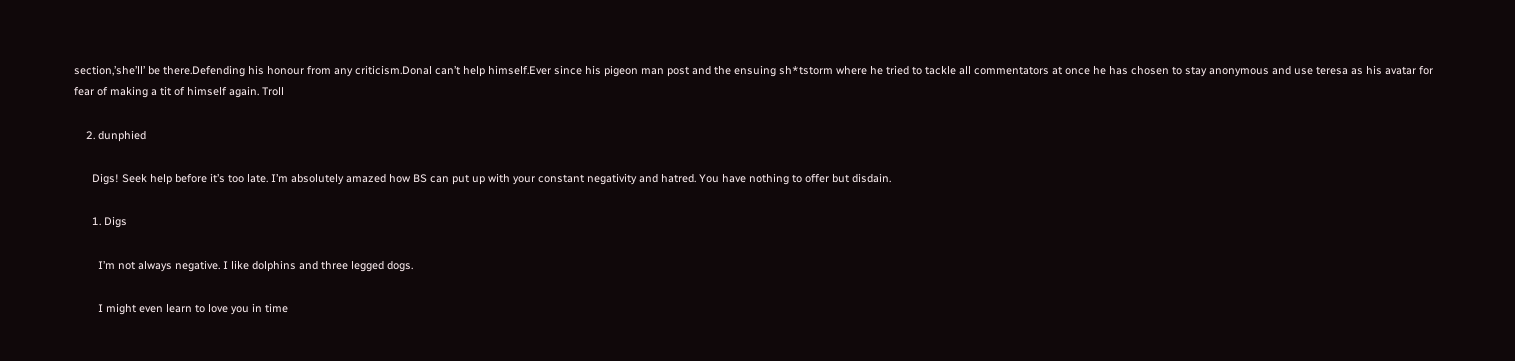section,’she’ll’ be there.Defending his honour from any criticism.Donal can’t help himself.Ever since his pigeon man post and the ensuing sh*tstorm where he tried to tackle all commentators at once he has chosen to stay anonymous and use teresa as his avatar for fear of making a tit of himself again. Troll

    2. dunphied

      Digs! Seek help before it’s too late. I’m absolutely amazed how BS can put up with your constant negativity and hatred. You have nothing to offer but disdain.

      1. Digs

        I’m not always negative. I like dolphins and three legged dogs.

        I might even learn to love you in time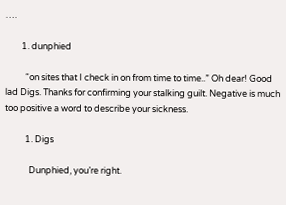….

        1. dunphied

          “on sites that I check in on from time to time..” Oh dear! Good lad Digs. Thanks for confirming your stalking guilt. Negative is much too positive a word to describe your sickness.

          1. Digs

            Dunphied, you’re right.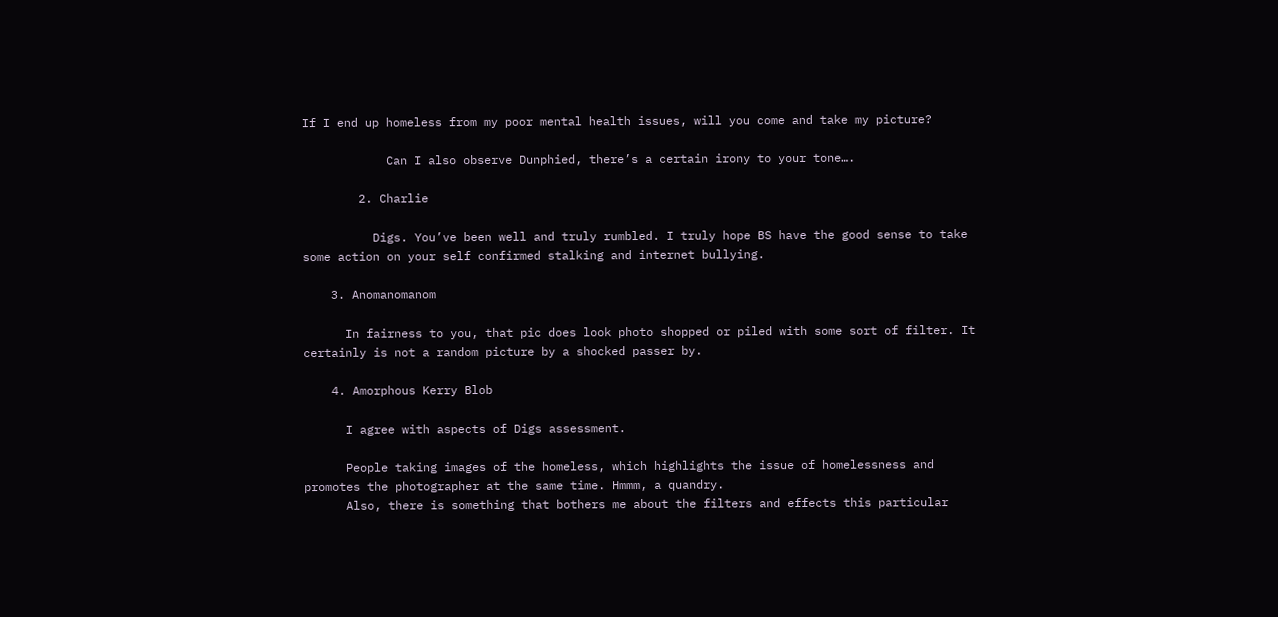If I end up homeless from my poor mental health issues, will you come and take my picture?

            Can I also observe Dunphied, there’s a certain irony to your tone….

        2. Charlie

          Digs. You’ve been well and truly rumbled. I truly hope BS have the good sense to take some action on your self confirmed stalking and internet bullying.

    3. Anomanomanom

      In fairness to you, that pic does look photo shopped or piled with some sort of filter. It certainly is not a random picture by a shocked passer by.

    4. Amorphous Kerry Blob

      I agree with aspects of Digs assessment.

      People taking images of the homeless, which highlights the issue of homelessness and promotes the photographer at the same time. Hmmm, a quandry.
      Also, there is something that bothers me about the filters and effects this particular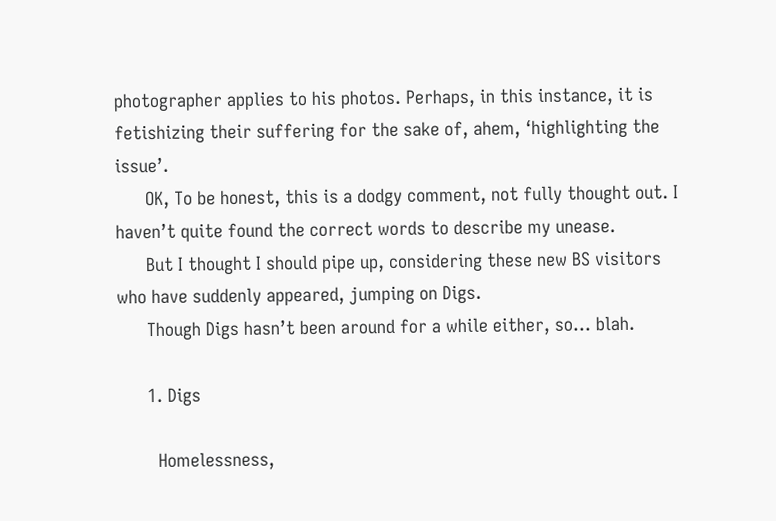photographer applies to his photos. Perhaps, in this instance, it is fetishizing their suffering for the sake of, ahem, ‘highlighting the issue’.
      OK, To be honest, this is a dodgy comment, not fully thought out. I haven’t quite found the correct words to describe my unease.
      But I thought I should pipe up, considering these new BS visitors who have suddenly appeared, jumping on Digs.
      Though Digs hasn’t been around for a while either, so… blah.

      1. Digs

        Homelessness,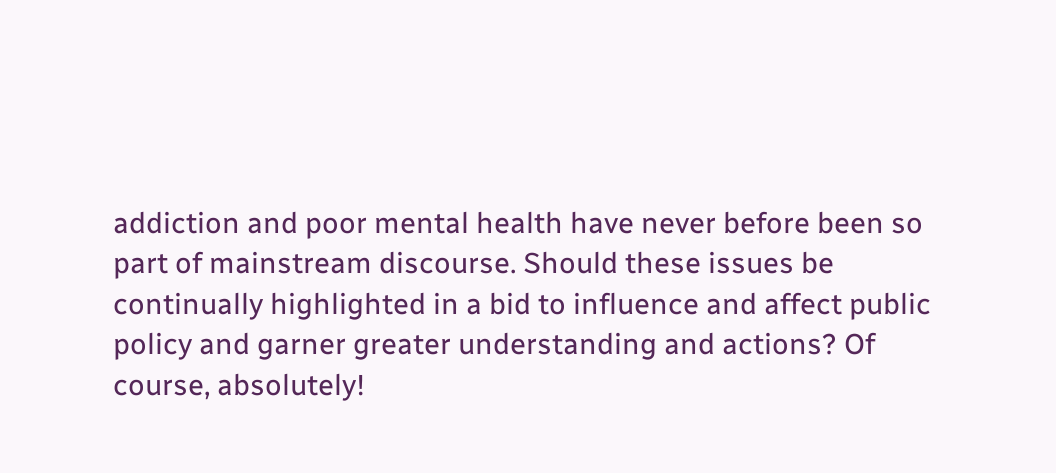addiction and poor mental health have never before been so part of mainstream discourse. Should these issues be continually highlighted in a bid to influence and affect public policy and garner greater understanding and actions? Of course, absolutely!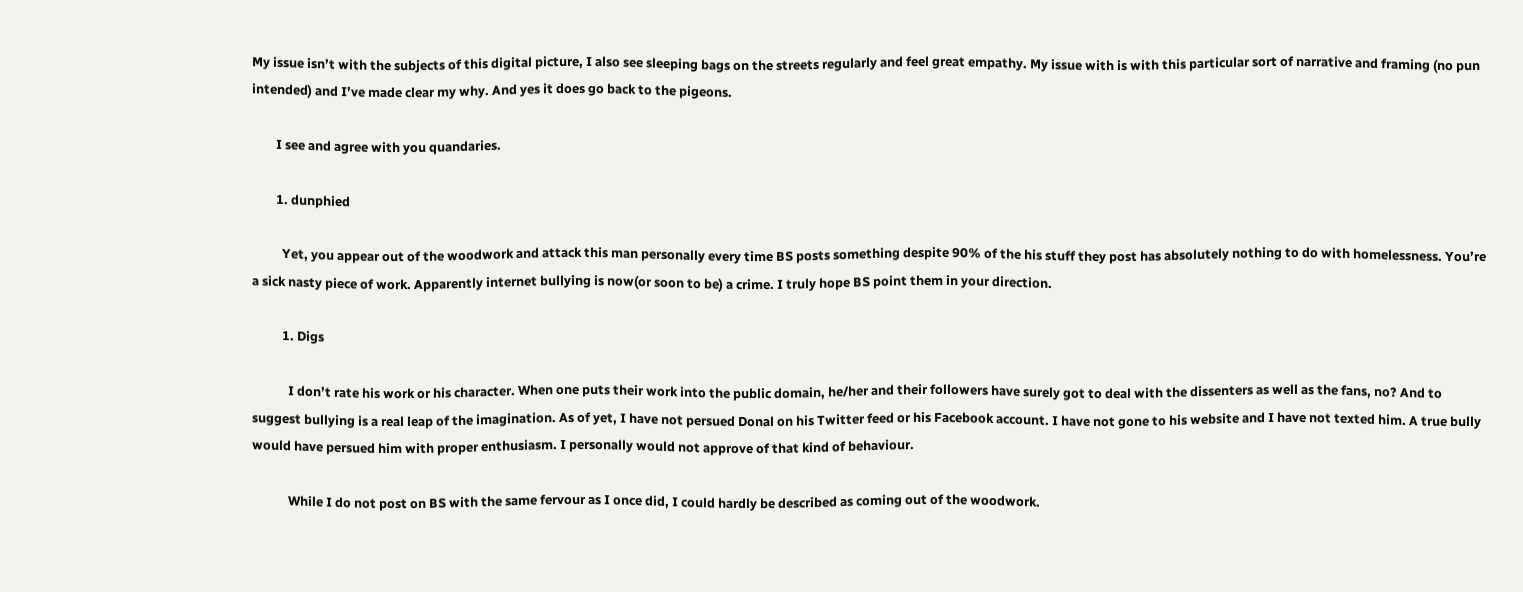My issue isn’t with the subjects of this digital picture, I also see sleeping bags on the streets regularly and feel great empathy. My issue with is with this particular sort of narrative and framing (no pun intended) and I’ve made clear my why. And yes it does go back to the pigeons.

        I see and agree with you quandaries.

        1. dunphied

          Yet, you appear out of the woodwork and attack this man personally every time BS posts something despite 90% of the his stuff they post has absolutely nothing to do with homelessness. You’re a sick nasty piece of work. Apparently internet bullying is now(or soon to be) a crime. I truly hope BS point them in your direction.

          1. Digs

            I don’t rate his work or his character. When one puts their work into the public domain, he/her and their followers have surely got to deal with the dissenters as well as the fans, no? And to suggest bullying is a real leap of the imagination. As of yet, I have not persued Donal on his Twitter feed or his Facebook account. I have not gone to his website and I have not texted him. A true bully would have persued him with proper enthusiasm. I personally would not approve of that kind of behaviour.

            While I do not post on BS with the same fervour as I once did, I could hardly be described as coming out of the woodwork.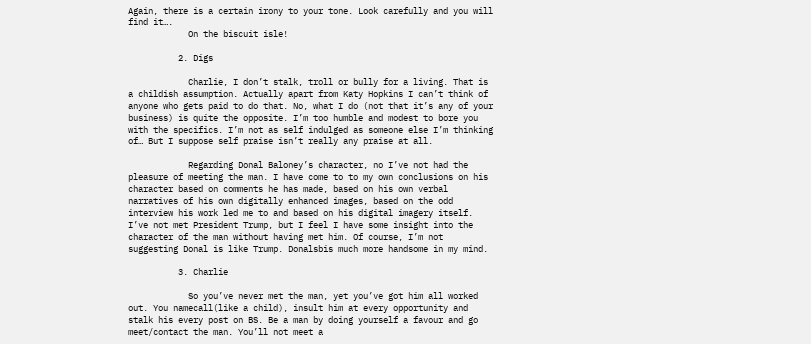Again, there is a certain irony to your tone. Look carefully and you will find it….
            On the biscuit isle!

          2. Digs

            Charlie, I don’t stalk, troll or bully for a living. That is a childish assumption. Actually apart from Katy Hopkins I can’t think of anyone who gets paid to do that. No, what I do (not that it’s any of your business) is quite the opposite. I’m too humble and modest to bore you with the specifics. I’m not as self indulged as someone else I’m thinking of… But I suppose self praise isn’t really any praise at all.

            Regarding Donal Baloney’s character, no I’ve not had the pleasure of meeting the man. I have come to to my own conclusions on his character based on comments he has made, based on his own verbal narratives of his own digitally enhanced images, based on the odd interview his work led me to and based on his digital imagery itself. I’ve not met President Trump, but I feel I have some insight into the character of the man without having met him. Of course, I’m not suggesting Donal is like Trump. Donalsbis much more handsome in my mind.

          3. Charlie

            So you’ve never met the man, yet you’ve got him all worked out. You namecall(like a child), insult him at every opportunity and stalk his every post on BS. Be a man by doing yourself a favour and go meet/contact the man. You’ll not meet a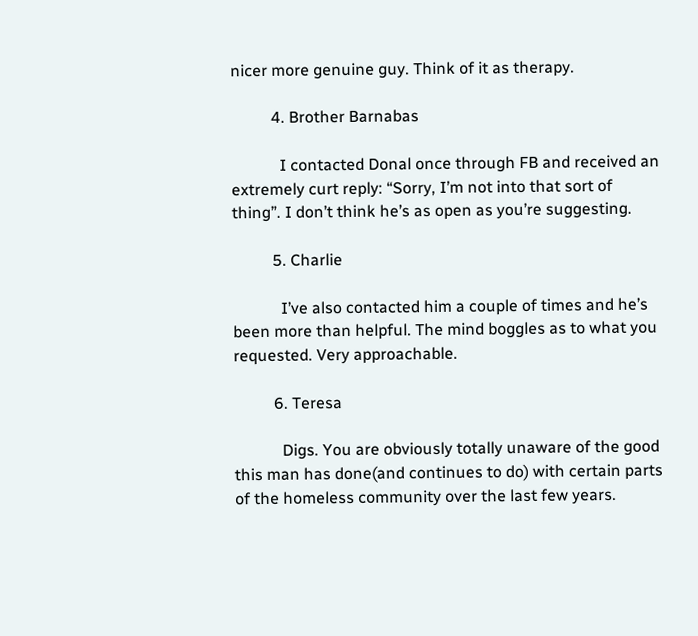nicer more genuine guy. Think of it as therapy.

          4. Brother Barnabas

            I contacted Donal once through FB and received an extremely curt reply: “Sorry, I’m not into that sort of thing”. I don’t think he’s as open as you’re suggesting.

          5. Charlie

            I’ve also contacted him a couple of times and he’s been more than helpful. The mind boggles as to what you requested. Very approachable.

          6. Teresa

            Digs. You are obviously totally unaware of the good this man has done(and continues to do) with certain parts of the homeless community over the last few years.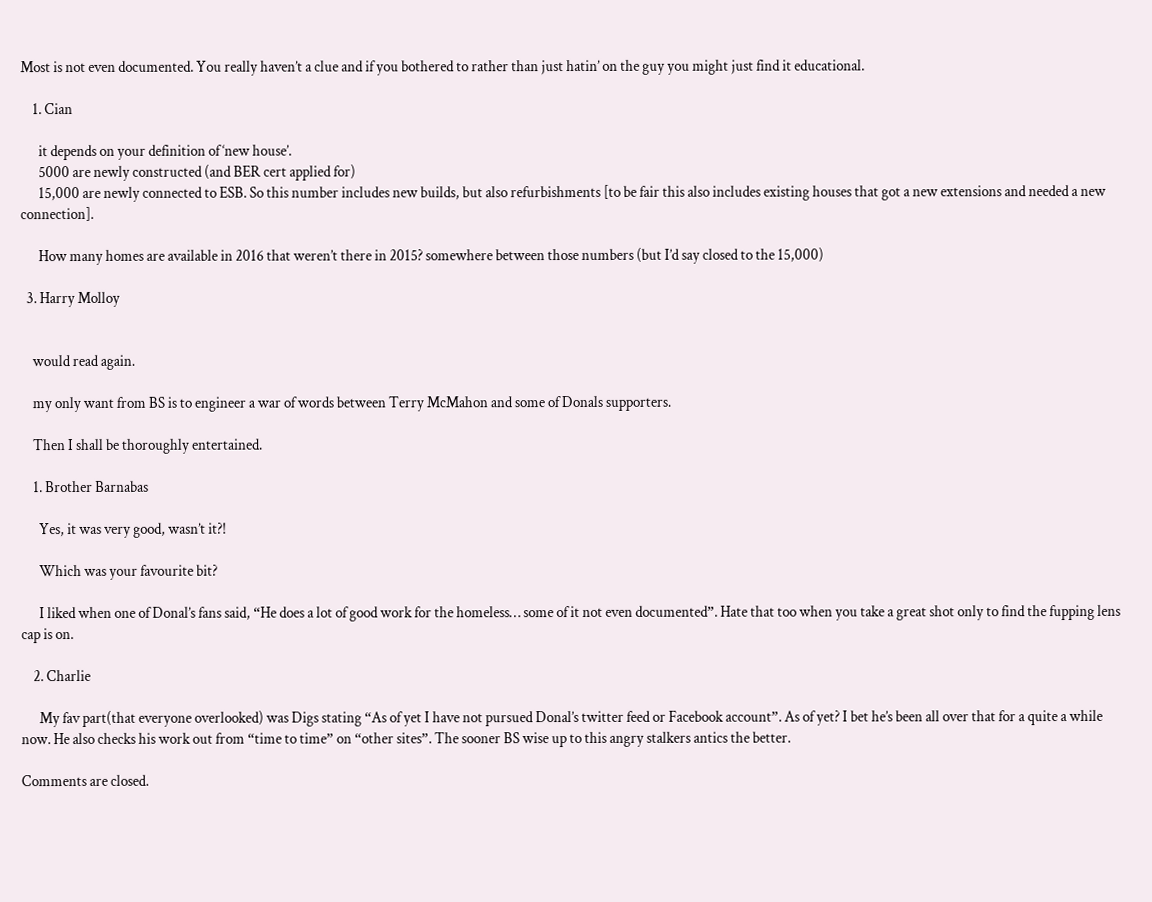Most is not even documented. You really haven’t a clue and if you bothered to rather than just hatin’ on the guy you might just find it educational.

    1. Cian

      it depends on your definition of ‘new house’.
      5000 are newly constructed (and BER cert applied for)
      15,000 are newly connected to ESB. So this number includes new builds, but also refurbishments [to be fair this also includes existing houses that got a new extensions and needed a new connection].

      How many homes are available in 2016 that weren’t there in 2015? somewhere between those numbers (but I’d say closed to the 15,000)

  3. Harry Molloy


    would read again.

    my only want from BS is to engineer a war of words between Terry McMahon and some of Donals supporters.

    Then I shall be thoroughly entertained.

    1. Brother Barnabas

      Yes, it was very good, wasn’t it?!

      Which was your favourite bit?

      I liked when one of Donal’s fans said, “He does a lot of good work for the homeless… some of it not even documented”. Hate that too when you take a great shot only to find the fupping lens cap is on.

    2. Charlie

      My fav part(that everyone overlooked) was Digs stating “As of yet I have not pursued Donal’s twitter feed or Facebook account”. As of yet? I bet he’s been all over that for a quite a while now. He also checks his work out from “time to time” on “other sites”. The sooner BS wise up to this angry stalkers antics the better.

Comments are closed.